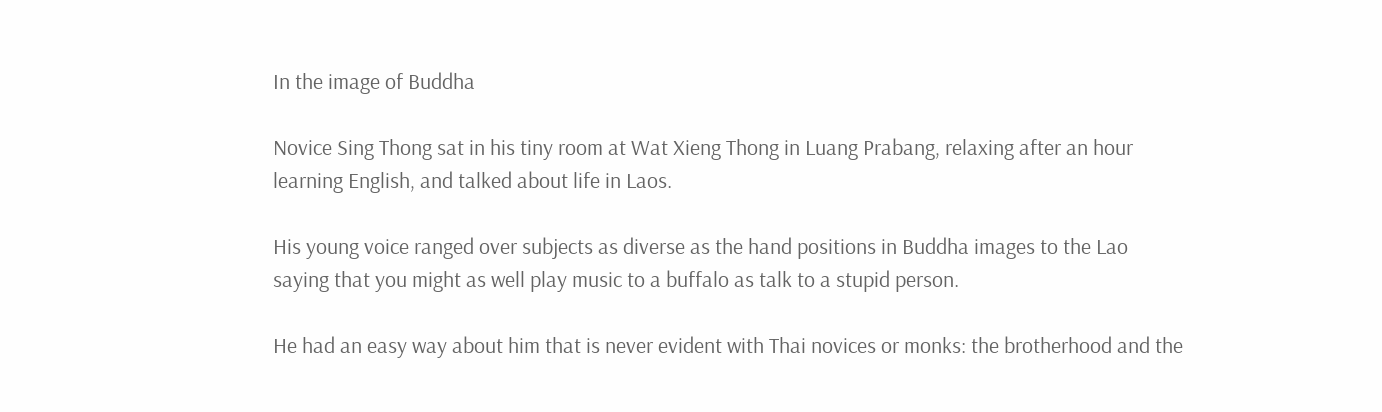In the image of Buddha

Novice Sing Thong sat in his tiny room at Wat Xieng Thong in Luang Prabang, relaxing after an hour learning English, and talked about life in Laos.

His young voice ranged over subjects as diverse as the hand positions in Buddha images to the Lao saying that you might as well play music to a buffalo as talk to a stupid person.

He had an easy way about him that is never evident with Thai novices or monks: the brotherhood and the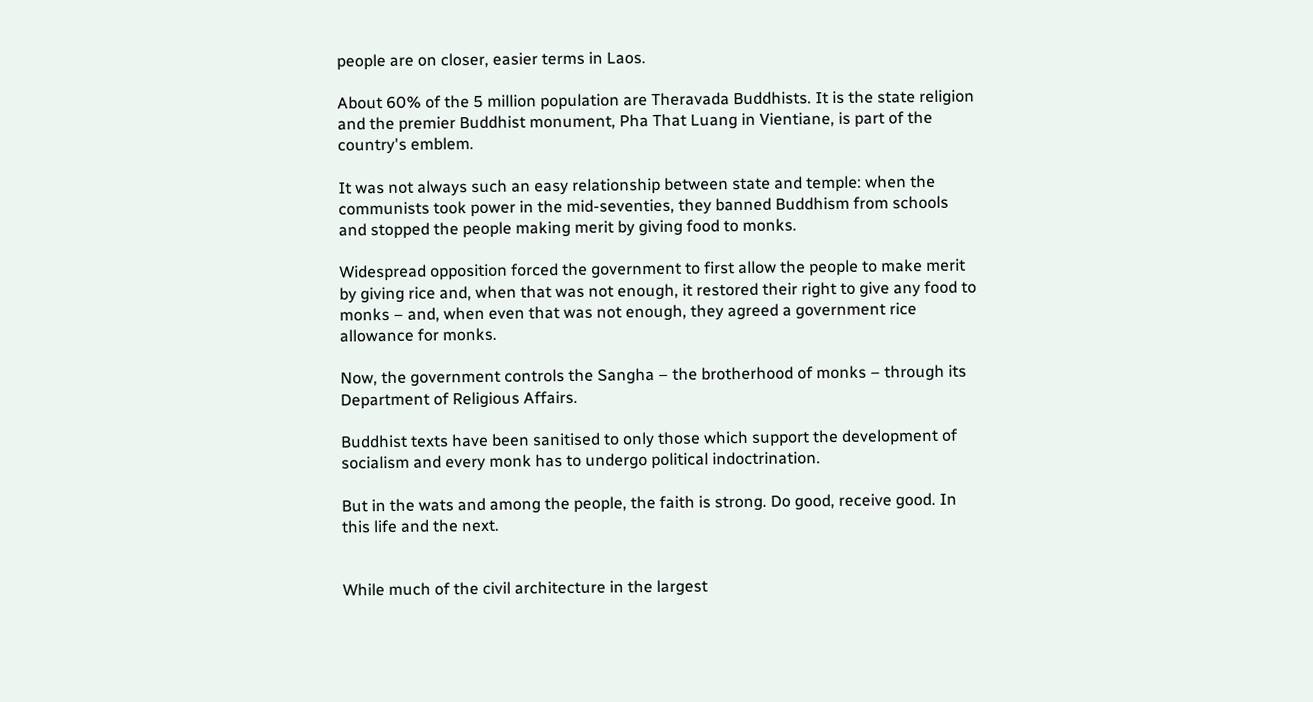people are on closer, easier terms in Laos.

About 60% of the 5 million population are Theravada Buddhists. It is the state religion and the premier Buddhist monument, Pha That Luang in Vientiane, is part of the country's emblem.

It was not always such an easy relationship between state and temple: when the communists took power in the mid-seventies, they banned Buddhism from schools and stopped the people making merit by giving food to monks.

Widespread opposition forced the government to first allow the people to make merit by giving rice and, when that was not enough, it restored their right to give any food to monks – and, when even that was not enough, they agreed a government rice allowance for monks.

Now, the government controls the Sangha – the brotherhood of monks – through its Department of Religious Affairs.

Buddhist texts have been sanitised to only those which support the development of socialism and every monk has to undergo political indoctrination.

But in the wats and among the people, the faith is strong. Do good, receive good. In this life and the next.


While much of the civil architecture in the largest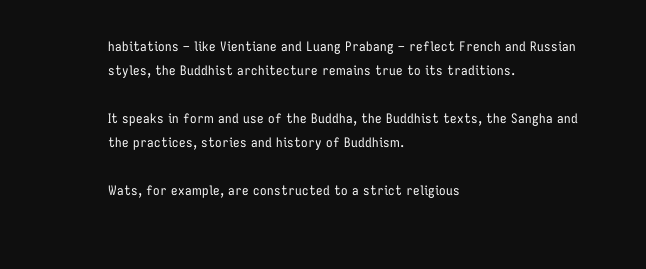habitations – like Vientiane and Luang Prabang – reflect French and Russian styles, the Buddhist architecture remains true to its traditions.

It speaks in form and use of the Buddha, the Buddhist texts, the Sangha and the practices, stories and history of Buddhism.

Wats, for example, are constructed to a strict religious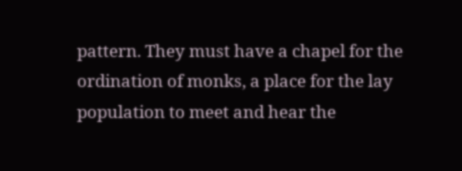pattern. They must have a chapel for the ordination of monks, a place for the lay population to meet and hear the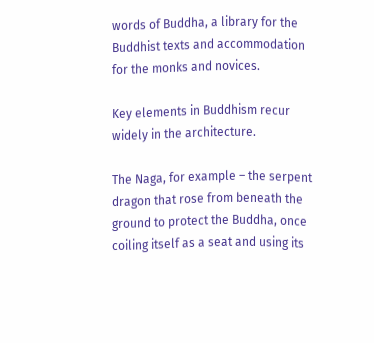words of Buddha, a library for the Buddhist texts and accommodation for the monks and novices.

Key elements in Buddhism recur widely in the architecture.

The Naga, for example – the serpent dragon that rose from beneath the ground to protect the Buddha, once coiling itself as a seat and using its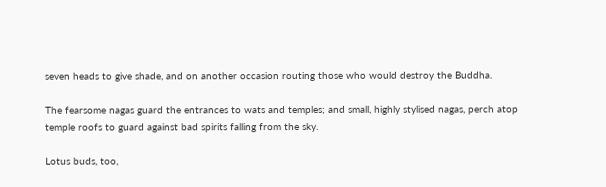seven heads to give shade, and on another occasion routing those who would destroy the Buddha.

The fearsome nagas guard the entrances to wats and temples; and small, highly stylised nagas, perch atop temple roofs to guard against bad spirits falling from the sky.

Lotus buds, too,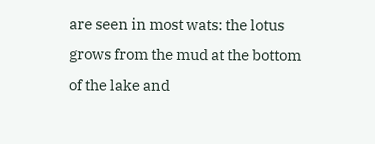are seen in most wats: the lotus grows from the mud at the bottom of the lake and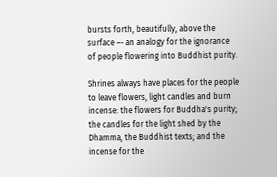bursts forth, beautifully, above the surface –- an analogy for the ignorance of people flowering into Buddhist purity.

Shrines always have places for the people to leave flowers, light candles and burn incense: the flowers for Buddha's purity; the candles for the light shed by the Dhamma, the Buddhist texts; and the incense for the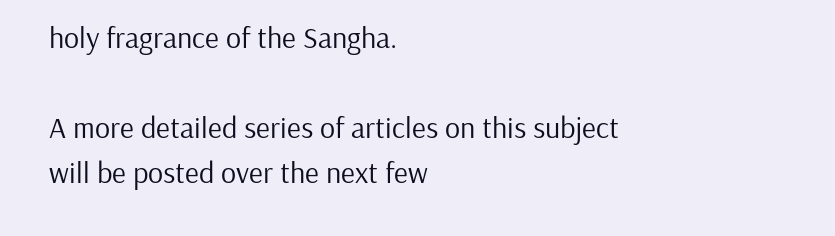holy fragrance of the Sangha.

A more detailed series of articles on this subject
will be posted over the next few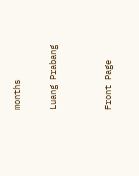months

Luang Prabang


Front Page